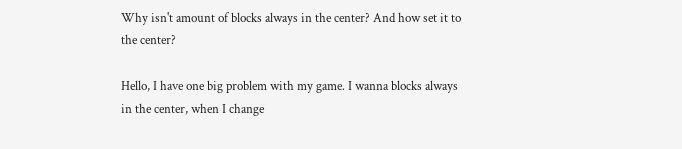Why isn't amount of blocks always in the center? And how set it to the center?

Hello, I have one big problem with my game. I wanna blocks always in the center, when I change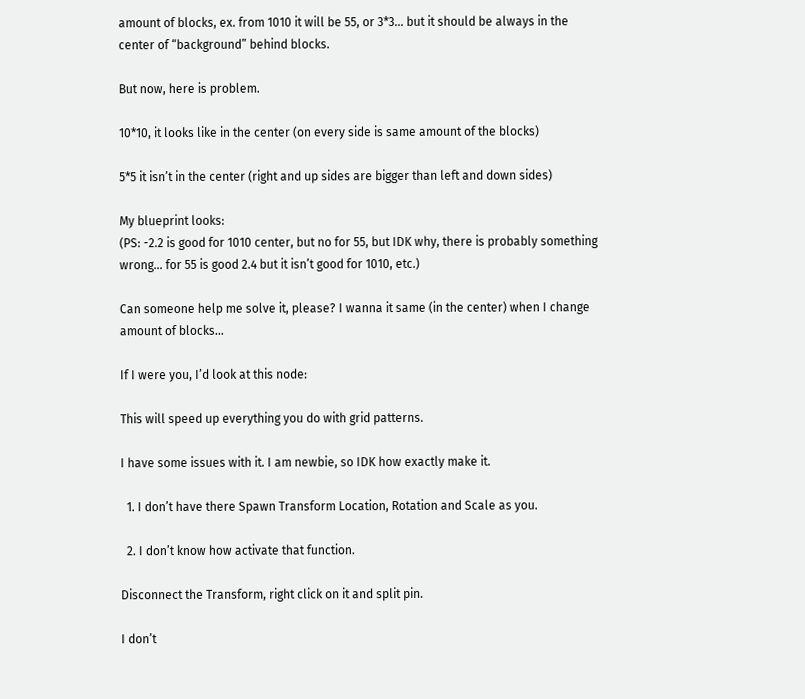amount of blocks, ex. from 1010 it will be 55, or 3*3… but it should be always in the center of “background” behind blocks.

But now, here is problem.

10*10, it looks like in the center (on every side is same amount of the blocks)

5*5 it isn’t in the center (right and up sides are bigger than left and down sides)

My blueprint looks:
(PS: -2.2 is good for 1010 center, but no for 55, but IDK why, there is probably something wrong… for 55 is good 2.4 but it isn’t good for 1010, etc.)

Can someone help me solve it, please? I wanna it same (in the center) when I change amount of blocks…

If I were you, I’d look at this node:

This will speed up everything you do with grid patterns.

I have some issues with it. I am newbie, so IDK how exactly make it.

  1. I don’t have there Spawn Transform Location, Rotation and Scale as you.

  2. I don’t know how activate that function.

Disconnect the Transform, right click on it and split pin.

I don’t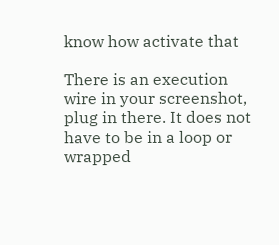know how activate that

There is an execution wire in your screenshot, plug in there. It does not have to be in a loop or wrapped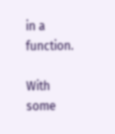in a function.

With some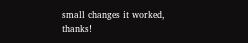small changes it worked, thanks!